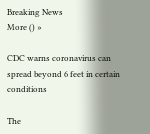Breaking News
More () »

CDC warns coronavirus can spread beyond 6 feet in certain conditions

The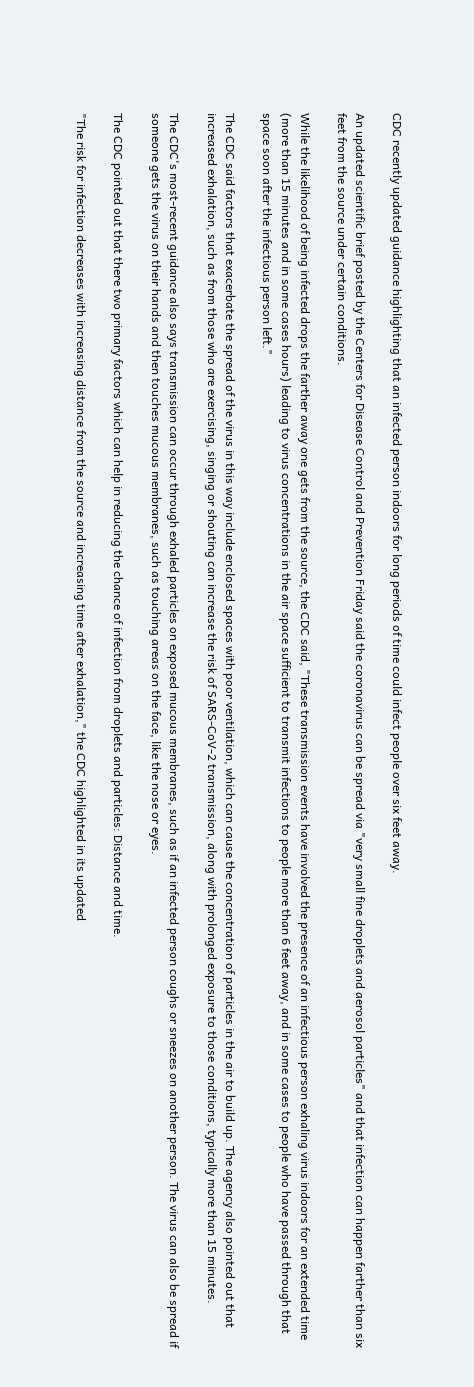CDC recently updated guidance highlighting that an infected person indoors for long periods of time could infect people over six feet away.

An updated scientific brief posted by the Centers for Disease Control and Prevention Friday said the coronavirus can be spread via "very small fine droplets and aerosol particles" and that infection can happen farther than six feet from the source under certain conditions.

While the likelihood of being infected drops the farther away one gets from the source, the CDC said, "These transmission events have involved the presence of an infectious person exhaling virus indoors for an extended time (more than 15 minutes and in some cases hours) leading to virus concentrations in the air space sufficient to transmit infections to people more than 6 feet away, and in some cases to people who have passed through that space soon after the infectious person left."

The CDC said factors that exacerbate the spread of the virus in this way include enclosed spaces with poor ventilation, which can cause the concentration of particles in the air to build up. The agency also pointed out that increased exhalation, such as from those who are exercising, singing or shouting can increase the risk of SARS-CoV-2 transmission, along with prolonged exposure to those conditions, typically more than 15 minutes.

The CDC's most-recent guidance also says transmission can occur through exhaled particles on exposed mucous membranes, such as if an infected person coughs or sneezes on another person. The virus can also be spread if someone gets the virus on their hands and then touches mucous membranes, such as touching areas on the face, like the nose or eyes.

The CDC pointed out that there two primary factors which can help in reducing the chance of infection from droplets and particles: Distance and time.

"The risk for infection decreases with increasing distance from the source and increasing time after exhalation," the CDC highlighted in its updated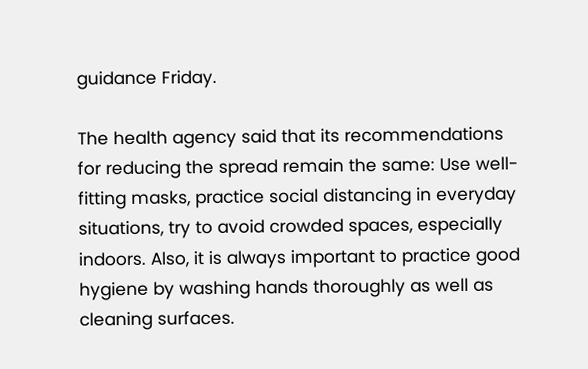guidance Friday.

The health agency said that its recommendations for reducing the spread remain the same: Use well-fitting masks, practice social distancing in everyday situations, try to avoid crowded spaces, especially indoors. Also, it is always important to practice good hygiene by washing hands thoroughly as well as cleaning surfaces.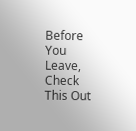Before You Leave, Check This Out